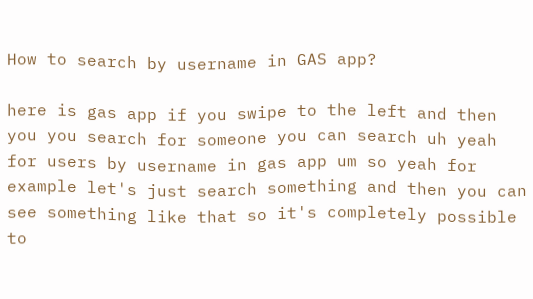How to search by username in GAS app?

here is gas app if you swipe to the left and then you you search for someone you can search uh yeah for users by username in gas app um so yeah for example let's just search something and then you can see something like that so it's completely possible to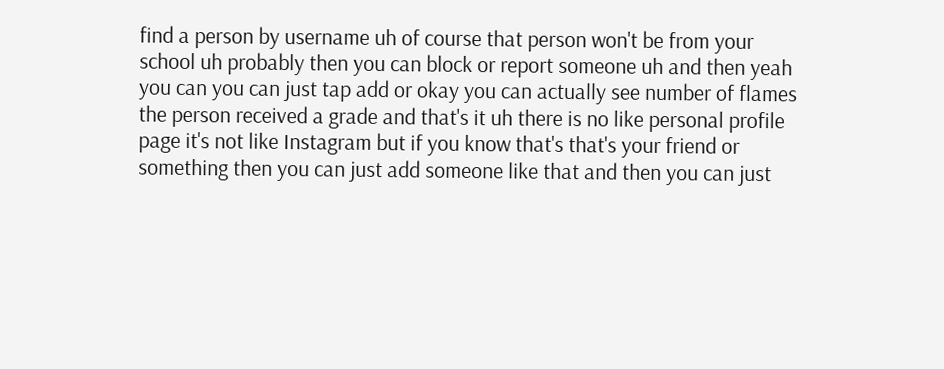find a person by username uh of course that person won't be from your school uh probably then you can block or report someone uh and then yeah you can you can just tap add or okay you can actually see number of flames the person received a grade and that's it uh there is no like personal profile page it's not like Instagram but if you know that's that's your friend or something then you can just add someone like that and then you can just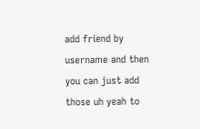add friend by username and then you can just add those uh yeah to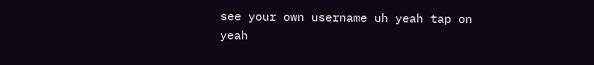see your own username uh yeah tap on yeah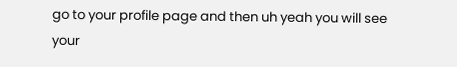go to your profile page and then uh yeah you will see your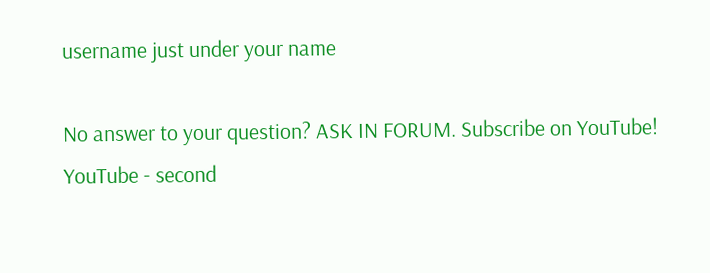username just under your name

No answer to your question? ASK IN FORUM. Subscribe on YouTube! YouTube - second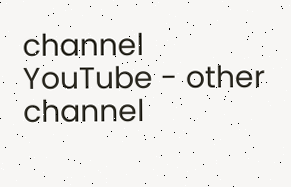channel YouTube - other channel